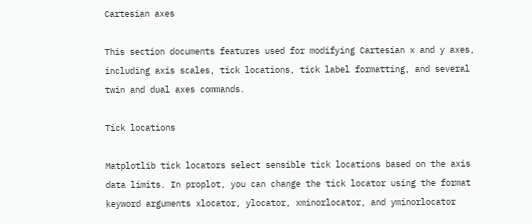Cartesian axes

This section documents features used for modifying Cartesian x and y axes, including axis scales, tick locations, tick label formatting, and several twin and dual axes commands.

Tick locations

Matplotlib tick locators select sensible tick locations based on the axis data limits. In proplot, you can change the tick locator using the format keyword arguments xlocator, ylocator, xminorlocator, and yminorlocator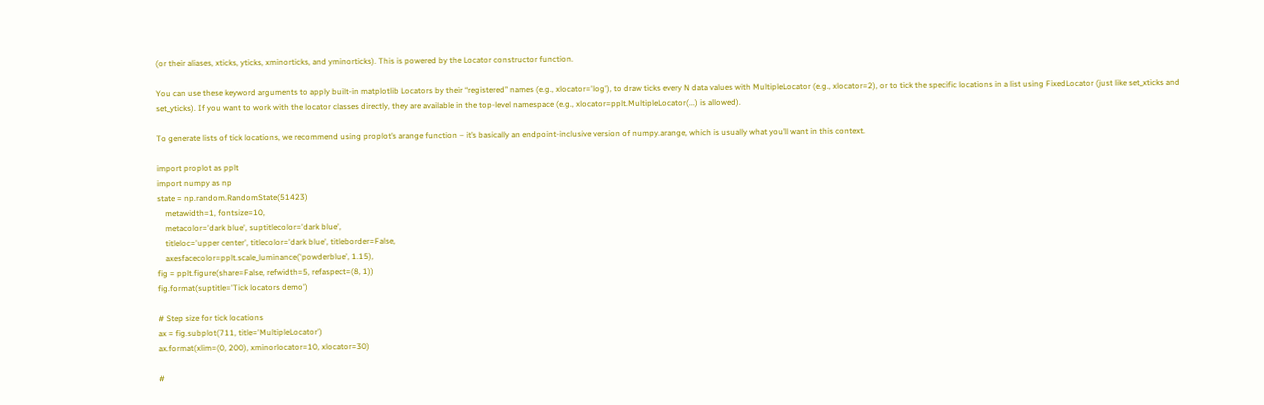(or their aliases, xticks, yticks, xminorticks, and yminorticks). This is powered by the Locator constructor function.

You can use these keyword arguments to apply built-in matplotlib Locators by their “registered” names (e.g., xlocator='log'), to draw ticks every N data values with MultipleLocator (e.g., xlocator=2), or to tick the specific locations in a list using FixedLocator (just like set_xticks and set_yticks). If you want to work with the locator classes directly, they are available in the top-level namespace (e.g., xlocator=pplt.MultipleLocator(...) is allowed).

To generate lists of tick locations, we recommend using proplot’s arange function – it’s basically an endpoint-inclusive version of numpy.arange, which is usually what you’ll want in this context.

import proplot as pplt
import numpy as np
state = np.random.RandomState(51423)
    metawidth=1, fontsize=10,
    metacolor='dark blue', suptitlecolor='dark blue',
    titleloc='upper center', titlecolor='dark blue', titleborder=False,
    axesfacecolor=pplt.scale_luminance('powderblue', 1.15),
fig = pplt.figure(share=False, refwidth=5, refaspect=(8, 1))
fig.format(suptitle='Tick locators demo')

# Step size for tick locations
ax = fig.subplot(711, title='MultipleLocator')
ax.format(xlim=(0, 200), xminorlocator=10, xlocator=30)

#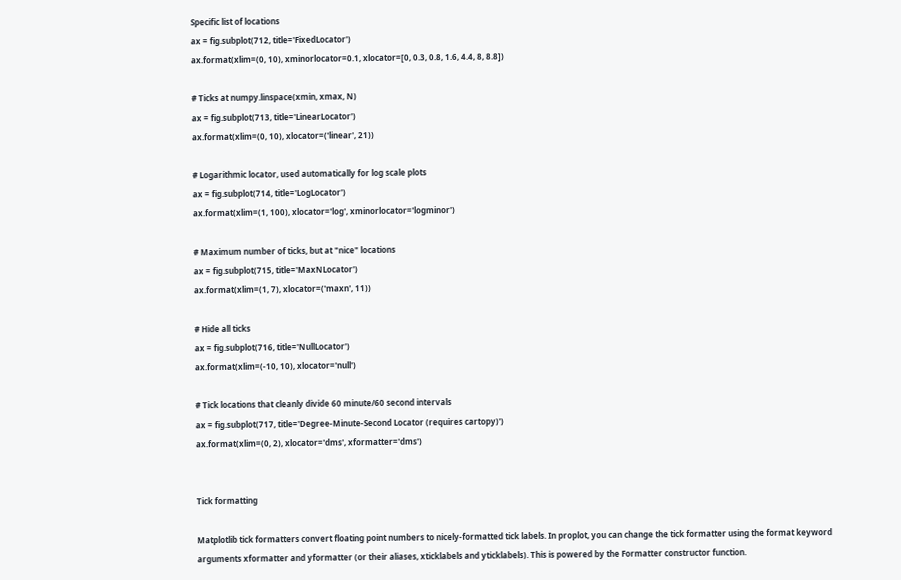Specific list of locations
ax = fig.subplot(712, title='FixedLocator')
ax.format(xlim=(0, 10), xminorlocator=0.1, xlocator=[0, 0.3, 0.8, 1.6, 4.4, 8, 8.8])

# Ticks at numpy.linspace(xmin, xmax, N)
ax = fig.subplot(713, title='LinearLocator')
ax.format(xlim=(0, 10), xlocator=('linear', 21))

# Logarithmic locator, used automatically for log scale plots
ax = fig.subplot(714, title='LogLocator')
ax.format(xlim=(1, 100), xlocator='log', xminorlocator='logminor')

# Maximum number of ticks, but at "nice" locations
ax = fig.subplot(715, title='MaxNLocator')
ax.format(xlim=(1, 7), xlocator=('maxn', 11))

# Hide all ticks
ax = fig.subplot(716, title='NullLocator')
ax.format(xlim=(-10, 10), xlocator='null')

# Tick locations that cleanly divide 60 minute/60 second intervals
ax = fig.subplot(717, title='Degree-Minute-Second Locator (requires cartopy)')
ax.format(xlim=(0, 2), xlocator='dms', xformatter='dms')


Tick formatting

Matplotlib tick formatters convert floating point numbers to nicely-formatted tick labels. In proplot, you can change the tick formatter using the format keyword arguments xformatter and yformatter (or their aliases, xticklabels and yticklabels). This is powered by the Formatter constructor function.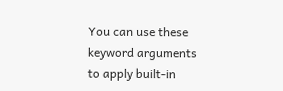You can use these keyword arguments to apply built-in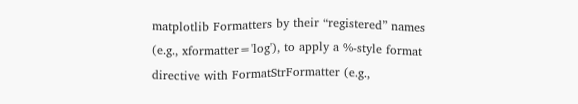matplotlib Formatters by their “registered” names (e.g., xformatter='log'), to apply a %-style format directive with FormatStrFormatter (e.g.,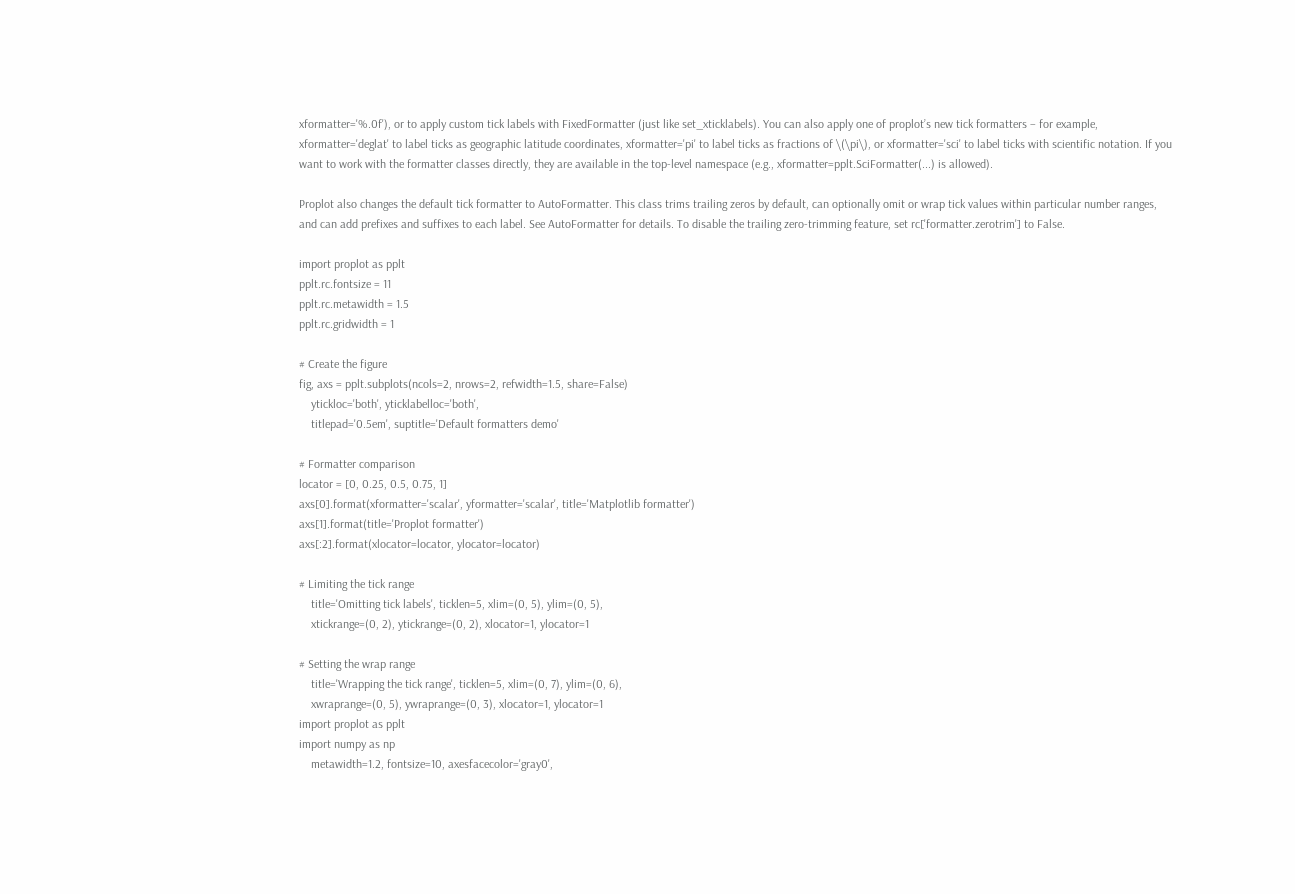xformatter='%.0f'), or to apply custom tick labels with FixedFormatter (just like set_xticklabels). You can also apply one of proplot’s new tick formatters – for example, xformatter='deglat' to label ticks as geographic latitude coordinates, xformatter='pi' to label ticks as fractions of \(\pi\), or xformatter='sci' to label ticks with scientific notation. If you want to work with the formatter classes directly, they are available in the top-level namespace (e.g., xformatter=pplt.SciFormatter(...) is allowed).

Proplot also changes the default tick formatter to AutoFormatter. This class trims trailing zeros by default, can optionally omit or wrap tick values within particular number ranges, and can add prefixes and suffixes to each label. See AutoFormatter for details. To disable the trailing zero-trimming feature, set rc['formatter.zerotrim'] to False.

import proplot as pplt
pplt.rc.fontsize = 11
pplt.rc.metawidth = 1.5
pplt.rc.gridwidth = 1

# Create the figure
fig, axs = pplt.subplots(ncols=2, nrows=2, refwidth=1.5, share=False)
    ytickloc='both', yticklabelloc='both',
    titlepad='0.5em', suptitle='Default formatters demo'

# Formatter comparison
locator = [0, 0.25, 0.5, 0.75, 1]
axs[0].format(xformatter='scalar', yformatter='scalar', title='Matplotlib formatter')
axs[1].format(title='Proplot formatter')
axs[:2].format(xlocator=locator, ylocator=locator)

# Limiting the tick range
    title='Omitting tick labels', ticklen=5, xlim=(0, 5), ylim=(0, 5),
    xtickrange=(0, 2), ytickrange=(0, 2), xlocator=1, ylocator=1

# Setting the wrap range
    title='Wrapping the tick range', ticklen=5, xlim=(0, 7), ylim=(0, 6),
    xwraprange=(0, 5), ywraprange=(0, 3), xlocator=1, ylocator=1
import proplot as pplt
import numpy as np
    metawidth=1.2, fontsize=10, axesfacecolor='gray0',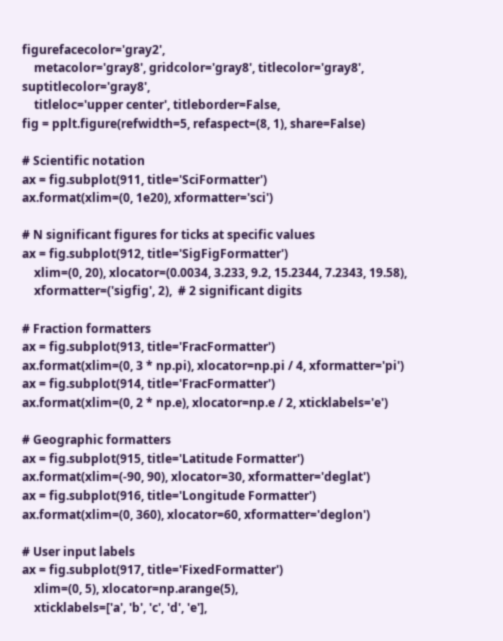figurefacecolor='gray2',
    metacolor='gray8', gridcolor='gray8', titlecolor='gray8', suptitlecolor='gray8',
    titleloc='upper center', titleborder=False,
fig = pplt.figure(refwidth=5, refaspect=(8, 1), share=False)

# Scientific notation
ax = fig.subplot(911, title='SciFormatter')
ax.format(xlim=(0, 1e20), xformatter='sci')

# N significant figures for ticks at specific values
ax = fig.subplot(912, title='SigFigFormatter')
    xlim=(0, 20), xlocator=(0.0034, 3.233, 9.2, 15.2344, 7.2343, 19.58),
    xformatter=('sigfig', 2),  # 2 significant digits

# Fraction formatters
ax = fig.subplot(913, title='FracFormatter')
ax.format(xlim=(0, 3 * np.pi), xlocator=np.pi / 4, xformatter='pi')
ax = fig.subplot(914, title='FracFormatter')
ax.format(xlim=(0, 2 * np.e), xlocator=np.e / 2, xticklabels='e')

# Geographic formatters
ax = fig.subplot(915, title='Latitude Formatter')
ax.format(xlim=(-90, 90), xlocator=30, xformatter='deglat')
ax = fig.subplot(916, title='Longitude Formatter')
ax.format(xlim=(0, 360), xlocator=60, xformatter='deglon')

# User input labels
ax = fig.subplot(917, title='FixedFormatter')
    xlim=(0, 5), xlocator=np.arange(5),
    xticklabels=['a', 'b', 'c', 'd', 'e'],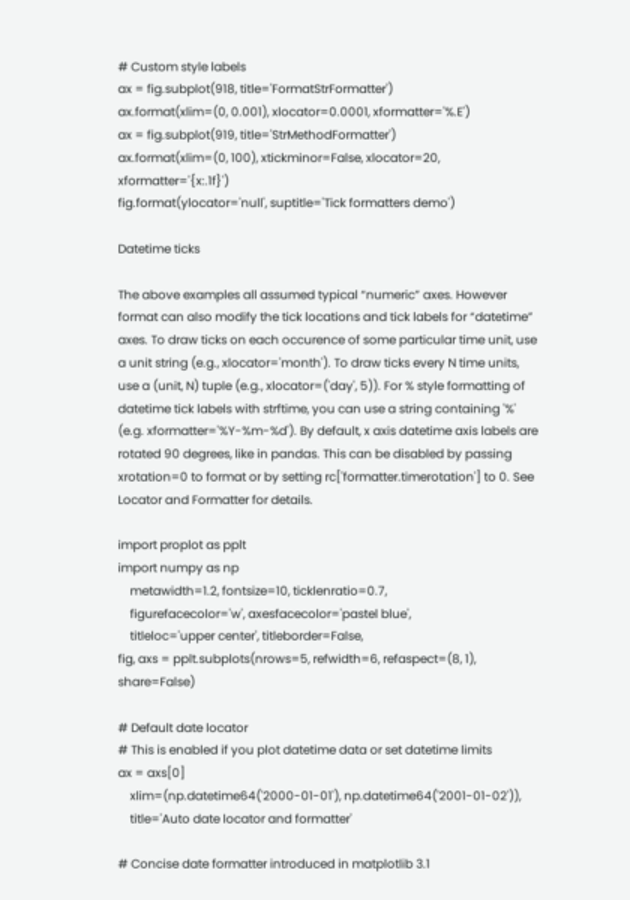# Custom style labels
ax = fig.subplot(918, title='FormatStrFormatter')
ax.format(xlim=(0, 0.001), xlocator=0.0001, xformatter='%.E')
ax = fig.subplot(919, title='StrMethodFormatter')
ax.format(xlim=(0, 100), xtickminor=False, xlocator=20, xformatter='{x:.1f}')
fig.format(ylocator='null', suptitle='Tick formatters demo')

Datetime ticks

The above examples all assumed typical “numeric” axes. However format can also modify the tick locations and tick labels for “datetime” axes. To draw ticks on each occurence of some particular time unit, use a unit string (e.g., xlocator='month'). To draw ticks every N time units, use a (unit, N) tuple (e.g., xlocator=('day', 5)). For % style formatting of datetime tick labels with strftime, you can use a string containing '%' (e.g. xformatter='%Y-%m-%d'). By default, x axis datetime axis labels are rotated 90 degrees, like in pandas. This can be disabled by passing xrotation=0 to format or by setting rc['formatter.timerotation'] to 0. See Locator and Formatter for details.

import proplot as pplt
import numpy as np
    metawidth=1.2, fontsize=10, ticklenratio=0.7,
    figurefacecolor='w', axesfacecolor='pastel blue',
    titleloc='upper center', titleborder=False,
fig, axs = pplt.subplots(nrows=5, refwidth=6, refaspect=(8, 1), share=False)

# Default date locator
# This is enabled if you plot datetime data or set datetime limits
ax = axs[0]
    xlim=(np.datetime64('2000-01-01'), np.datetime64('2001-01-02')),
    title='Auto date locator and formatter'

# Concise date formatter introduced in matplotlib 3.1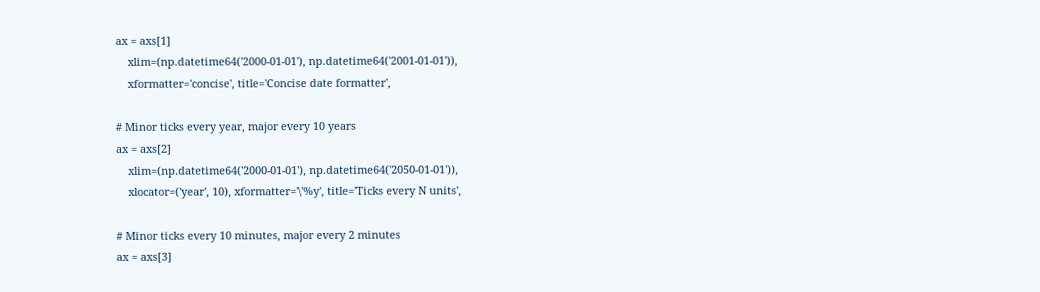ax = axs[1]
    xlim=(np.datetime64('2000-01-01'), np.datetime64('2001-01-01')),
    xformatter='concise', title='Concise date formatter',

# Minor ticks every year, major every 10 years
ax = axs[2]
    xlim=(np.datetime64('2000-01-01'), np.datetime64('2050-01-01')),
    xlocator=('year', 10), xformatter='\'%y', title='Ticks every N units',

# Minor ticks every 10 minutes, major every 2 minutes
ax = axs[3]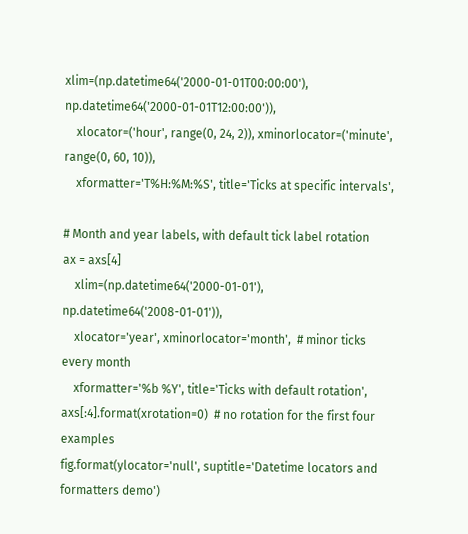xlim=(np.datetime64('2000-01-01T00:00:00'), np.datetime64('2000-01-01T12:00:00')),
    xlocator=('hour', range(0, 24, 2)), xminorlocator=('minute', range(0, 60, 10)),
    xformatter='T%H:%M:%S', title='Ticks at specific intervals',

# Month and year labels, with default tick label rotation
ax = axs[4]
    xlim=(np.datetime64('2000-01-01'), np.datetime64('2008-01-01')),
    xlocator='year', xminorlocator='month',  # minor ticks every month
    xformatter='%b %Y', title='Ticks with default rotation',
axs[:4].format(xrotation=0)  # no rotation for the first four examples
fig.format(ylocator='null', suptitle='Datetime locators and formatters demo')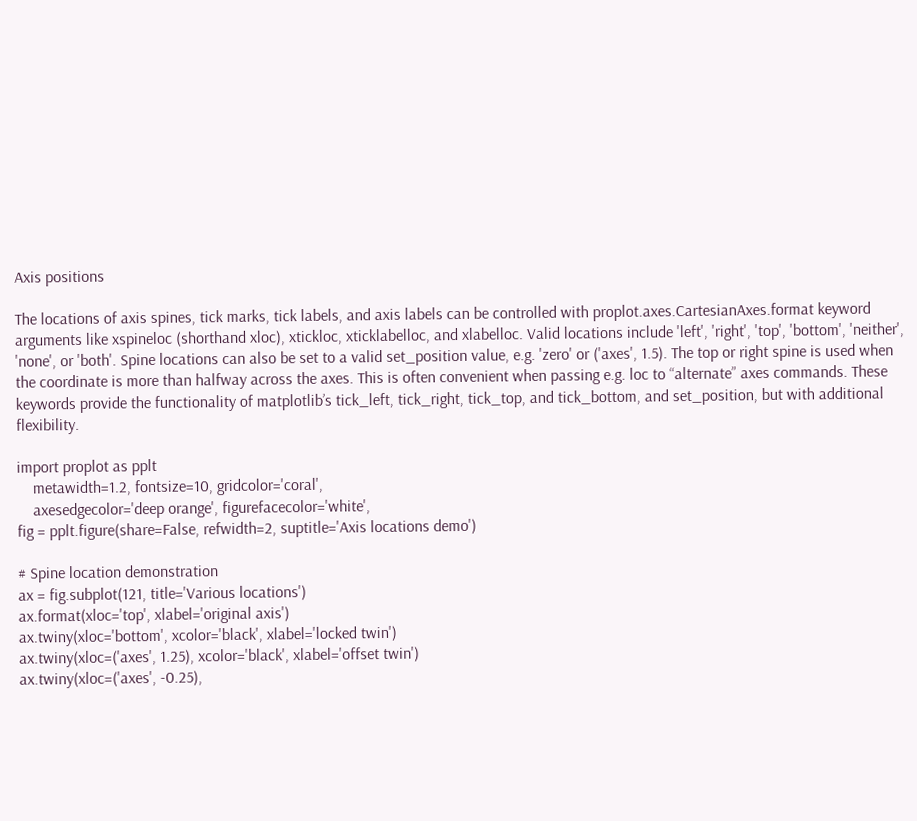Axis positions

The locations of axis spines, tick marks, tick labels, and axis labels can be controlled with proplot.axes.CartesianAxes.format keyword arguments like xspineloc (shorthand xloc), xtickloc, xticklabelloc, and xlabelloc. Valid locations include 'left', 'right', 'top', 'bottom', 'neither', 'none', or 'both'. Spine locations can also be set to a valid set_position value, e.g. 'zero' or ('axes', 1.5). The top or right spine is used when the coordinate is more than halfway across the axes. This is often convenient when passing e.g. loc to “alternate” axes commands. These keywords provide the functionality of matplotlib’s tick_left, tick_right, tick_top, and tick_bottom, and set_position, but with additional flexibility.

import proplot as pplt
    metawidth=1.2, fontsize=10, gridcolor='coral',
    axesedgecolor='deep orange', figurefacecolor='white',
fig = pplt.figure(share=False, refwidth=2, suptitle='Axis locations demo')

# Spine location demonstration
ax = fig.subplot(121, title='Various locations')
ax.format(xloc='top', xlabel='original axis')
ax.twiny(xloc='bottom', xcolor='black', xlabel='locked twin')
ax.twiny(xloc=('axes', 1.25), xcolor='black', xlabel='offset twin')
ax.twiny(xloc=('axes', -0.25),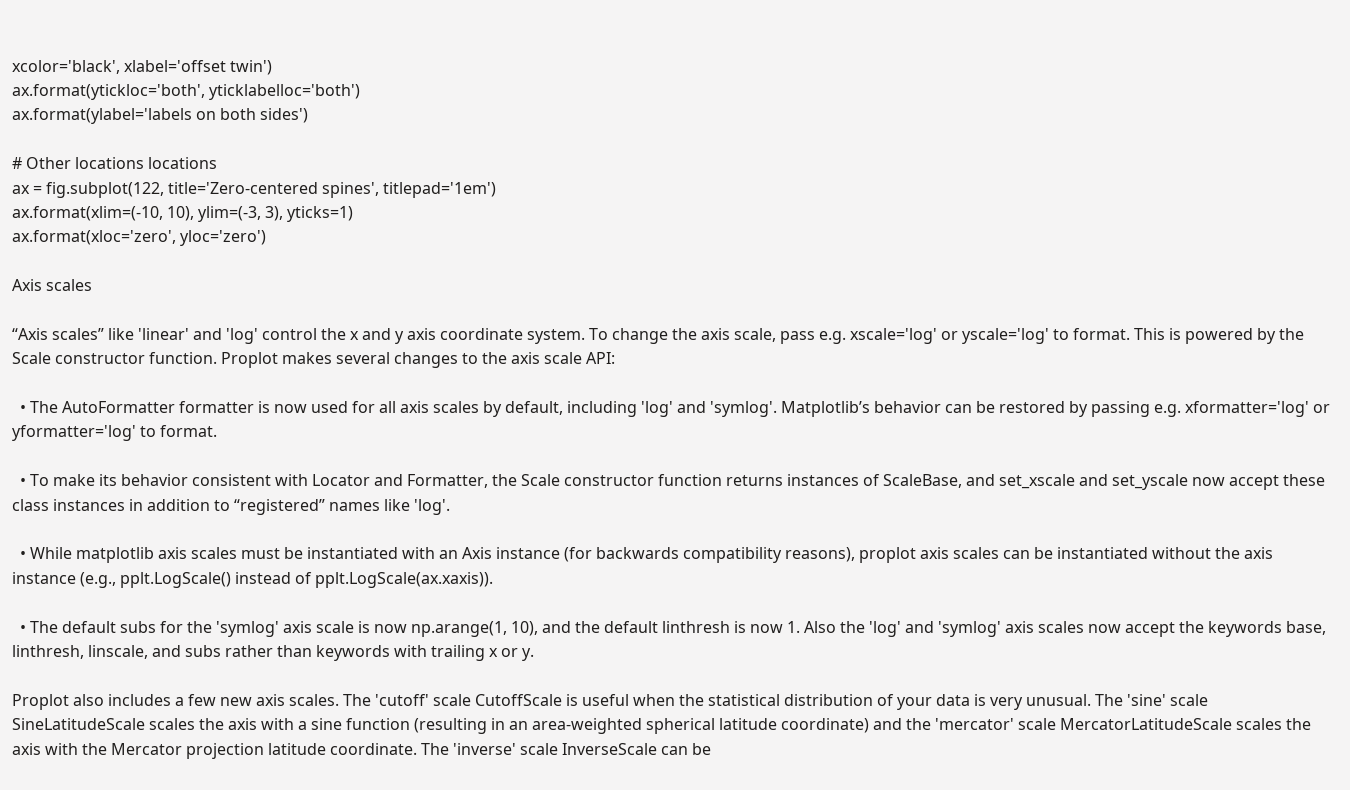xcolor='black', xlabel='offset twin')
ax.format(ytickloc='both', yticklabelloc='both')
ax.format(ylabel='labels on both sides')

# Other locations locations
ax = fig.subplot(122, title='Zero-centered spines', titlepad='1em')
ax.format(xlim=(-10, 10), ylim=(-3, 3), yticks=1)
ax.format(xloc='zero', yloc='zero')

Axis scales

“Axis scales” like 'linear' and 'log' control the x and y axis coordinate system. To change the axis scale, pass e.g. xscale='log' or yscale='log' to format. This is powered by the Scale constructor function. Proplot makes several changes to the axis scale API:

  • The AutoFormatter formatter is now used for all axis scales by default, including 'log' and 'symlog'. Matplotlib’s behavior can be restored by passing e.g. xformatter='log' or yformatter='log' to format.

  • To make its behavior consistent with Locator and Formatter, the Scale constructor function returns instances of ScaleBase, and set_xscale and set_yscale now accept these class instances in addition to “registered” names like 'log'.

  • While matplotlib axis scales must be instantiated with an Axis instance (for backwards compatibility reasons), proplot axis scales can be instantiated without the axis instance (e.g., pplt.LogScale() instead of pplt.LogScale(ax.xaxis)).

  • The default subs for the 'symlog' axis scale is now np.arange(1, 10), and the default linthresh is now 1. Also the 'log' and 'symlog' axis scales now accept the keywords base, linthresh, linscale, and subs rather than keywords with trailing x or y.

Proplot also includes a few new axis scales. The 'cutoff' scale CutoffScale is useful when the statistical distribution of your data is very unusual. The 'sine' scale SineLatitudeScale scales the axis with a sine function (resulting in an area-weighted spherical latitude coordinate) and the 'mercator' scale MercatorLatitudeScale scales the axis with the Mercator projection latitude coordinate. The 'inverse' scale InverseScale can be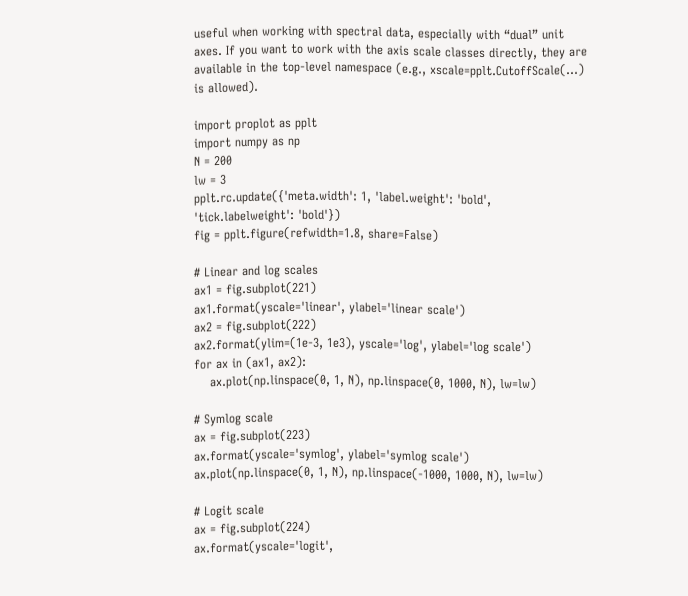useful when working with spectral data, especially with “dual” unit axes. If you want to work with the axis scale classes directly, they are available in the top-level namespace (e.g., xscale=pplt.CutoffScale(...) is allowed).

import proplot as pplt
import numpy as np
N = 200
lw = 3
pplt.rc.update({'meta.width': 1, 'label.weight': 'bold', 'tick.labelweight': 'bold'})
fig = pplt.figure(refwidth=1.8, share=False)

# Linear and log scales
ax1 = fig.subplot(221)
ax1.format(yscale='linear', ylabel='linear scale')
ax2 = fig.subplot(222)
ax2.format(ylim=(1e-3, 1e3), yscale='log', ylabel='log scale')
for ax in (ax1, ax2):
    ax.plot(np.linspace(0, 1, N), np.linspace(0, 1000, N), lw=lw)

# Symlog scale
ax = fig.subplot(223)
ax.format(yscale='symlog', ylabel='symlog scale')
ax.plot(np.linspace(0, 1, N), np.linspace(-1000, 1000, N), lw=lw)

# Logit scale
ax = fig.subplot(224)
ax.format(yscale='logit',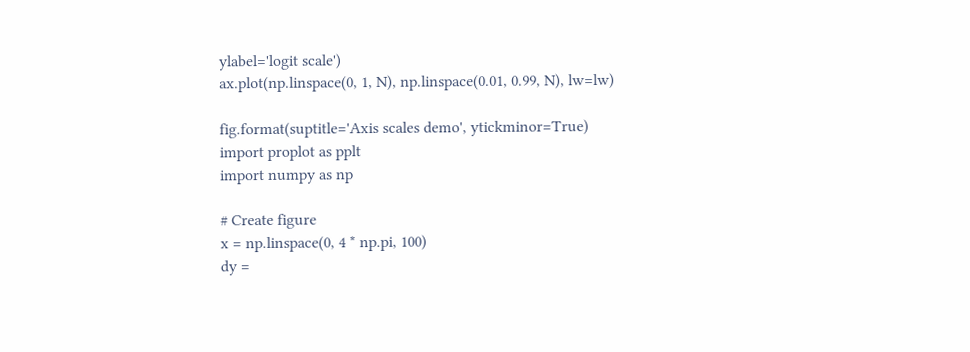ylabel='logit scale')
ax.plot(np.linspace(0, 1, N), np.linspace(0.01, 0.99, N), lw=lw)

fig.format(suptitle='Axis scales demo', ytickminor=True)
import proplot as pplt
import numpy as np

# Create figure
x = np.linspace(0, 4 * np.pi, 100)
dy =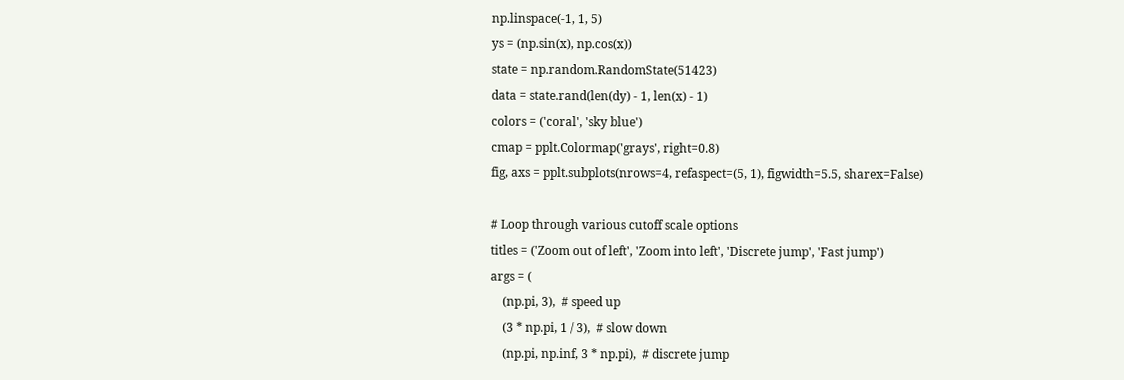np.linspace(-1, 1, 5)
ys = (np.sin(x), np.cos(x))
state = np.random.RandomState(51423)
data = state.rand(len(dy) - 1, len(x) - 1)
colors = ('coral', 'sky blue')
cmap = pplt.Colormap('grays', right=0.8)
fig, axs = pplt.subplots(nrows=4, refaspect=(5, 1), figwidth=5.5, sharex=False)

# Loop through various cutoff scale options
titles = ('Zoom out of left', 'Zoom into left', 'Discrete jump', 'Fast jump')
args = (
    (np.pi, 3),  # speed up
    (3 * np.pi, 1 / 3),  # slow down
    (np.pi, np.inf, 3 * np.pi),  # discrete jump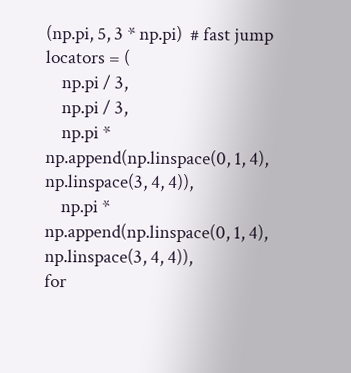(np.pi, 5, 3 * np.pi)  # fast jump
locators = (
    np.pi / 3,
    np.pi / 3,
    np.pi * np.append(np.linspace(0, 1, 4), np.linspace(3, 4, 4)),
    np.pi * np.append(np.linspace(0, 1, 4), np.linspace(3, 4, 4)),
for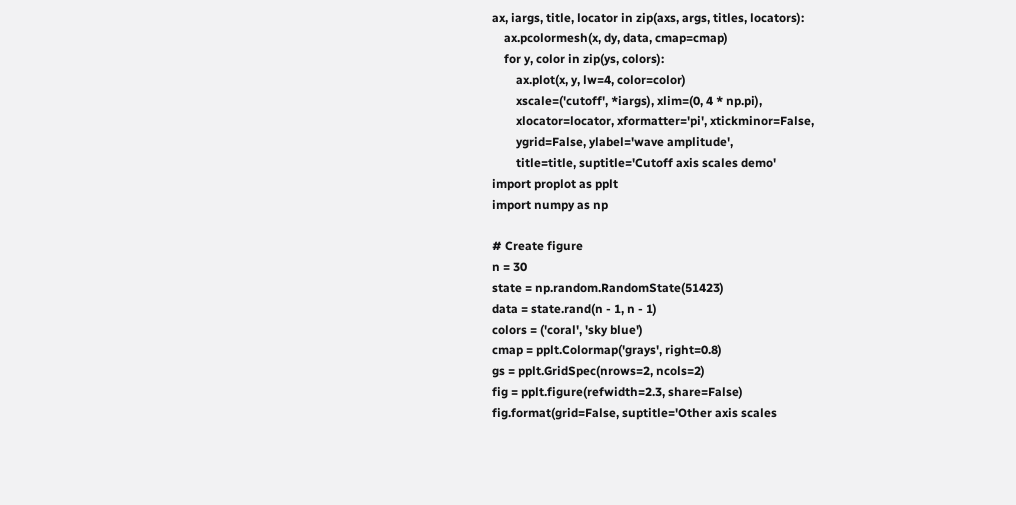ax, iargs, title, locator in zip(axs, args, titles, locators):
    ax.pcolormesh(x, dy, data, cmap=cmap)
    for y, color in zip(ys, colors):
        ax.plot(x, y, lw=4, color=color)
        xscale=('cutoff', *iargs), xlim=(0, 4 * np.pi),
        xlocator=locator, xformatter='pi', xtickminor=False,
        ygrid=False, ylabel='wave amplitude',
        title=title, suptitle='Cutoff axis scales demo'
import proplot as pplt
import numpy as np

# Create figure
n = 30
state = np.random.RandomState(51423)
data = state.rand(n - 1, n - 1)
colors = ('coral', 'sky blue')
cmap = pplt.Colormap('grays', right=0.8)
gs = pplt.GridSpec(nrows=2, ncols=2)
fig = pplt.figure(refwidth=2.3, share=False)
fig.format(grid=False, suptitle='Other axis scales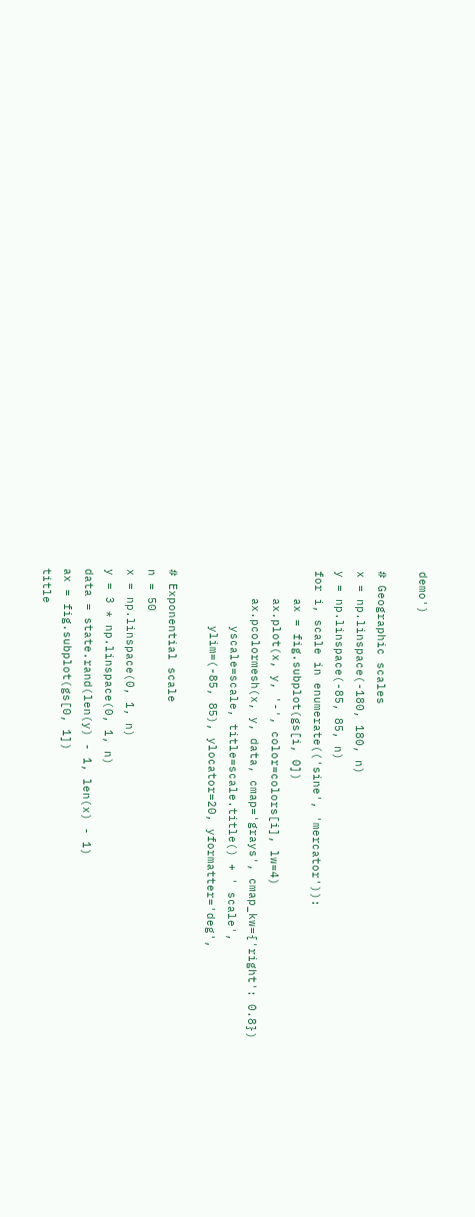demo')

# Geographic scales
x = np.linspace(-180, 180, n)
y = np.linspace(-85, 85, n)
for i, scale in enumerate(('sine', 'mercator')):
    ax = fig.subplot(gs[i, 0])
    ax.plot(x, y, '-', color=colors[i], lw=4)
    ax.pcolormesh(x, y, data, cmap='grays', cmap_kw={'right': 0.8})
        yscale=scale, title=scale.title() + ' scale',
        ylim=(-85, 85), ylocator=20, yformatter='deg',

# Exponential scale
n = 50
x = np.linspace(0, 1, n)
y = 3 * np.linspace(0, 1, n)
data = state.rand(len(y) - 1, len(x) - 1)
ax = fig.subplot(gs[0, 1])
title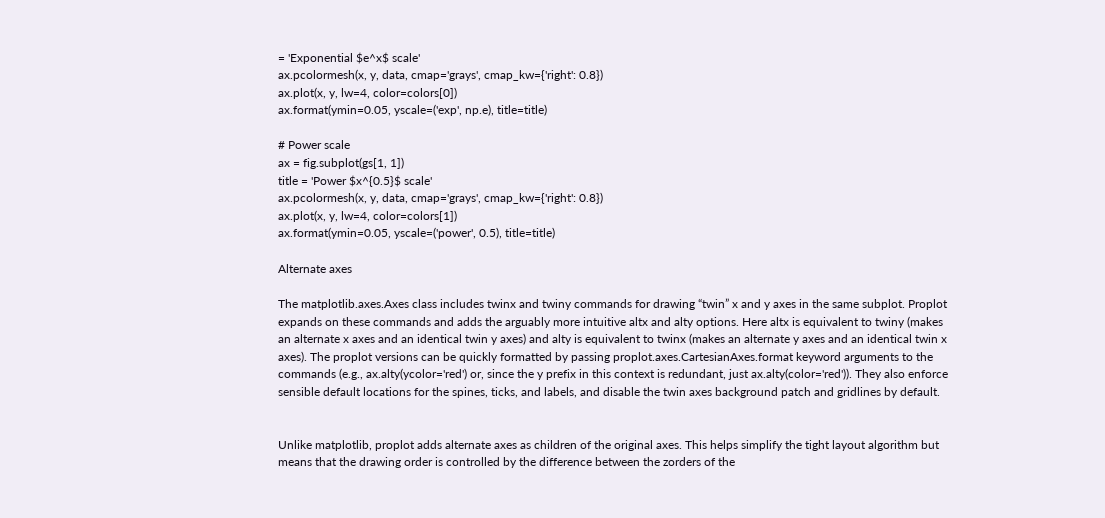= 'Exponential $e^x$ scale'
ax.pcolormesh(x, y, data, cmap='grays', cmap_kw={'right': 0.8})
ax.plot(x, y, lw=4, color=colors[0])
ax.format(ymin=0.05, yscale=('exp', np.e), title=title)

# Power scale
ax = fig.subplot(gs[1, 1])
title = 'Power $x^{0.5}$ scale'
ax.pcolormesh(x, y, data, cmap='grays', cmap_kw={'right': 0.8})
ax.plot(x, y, lw=4, color=colors[1])
ax.format(ymin=0.05, yscale=('power', 0.5), title=title)

Alternate axes

The matplotlib.axes.Axes class includes twinx and twiny commands for drawing “twin” x and y axes in the same subplot. Proplot expands on these commands and adds the arguably more intuitive altx and alty options. Here altx is equivalent to twiny (makes an alternate x axes and an identical twin y axes) and alty is equivalent to twinx (makes an alternate y axes and an identical twin x axes). The proplot versions can be quickly formatted by passing proplot.axes.CartesianAxes.format keyword arguments to the commands (e.g., ax.alty(ycolor='red') or, since the y prefix in this context is redundant, just ax.alty(color='red')). They also enforce sensible default locations for the spines, ticks, and labels, and disable the twin axes background patch and gridlines by default.


Unlike matplotlib, proplot adds alternate axes as children of the original axes. This helps simplify the tight layout algorithm but means that the drawing order is controlled by the difference between the zorders of the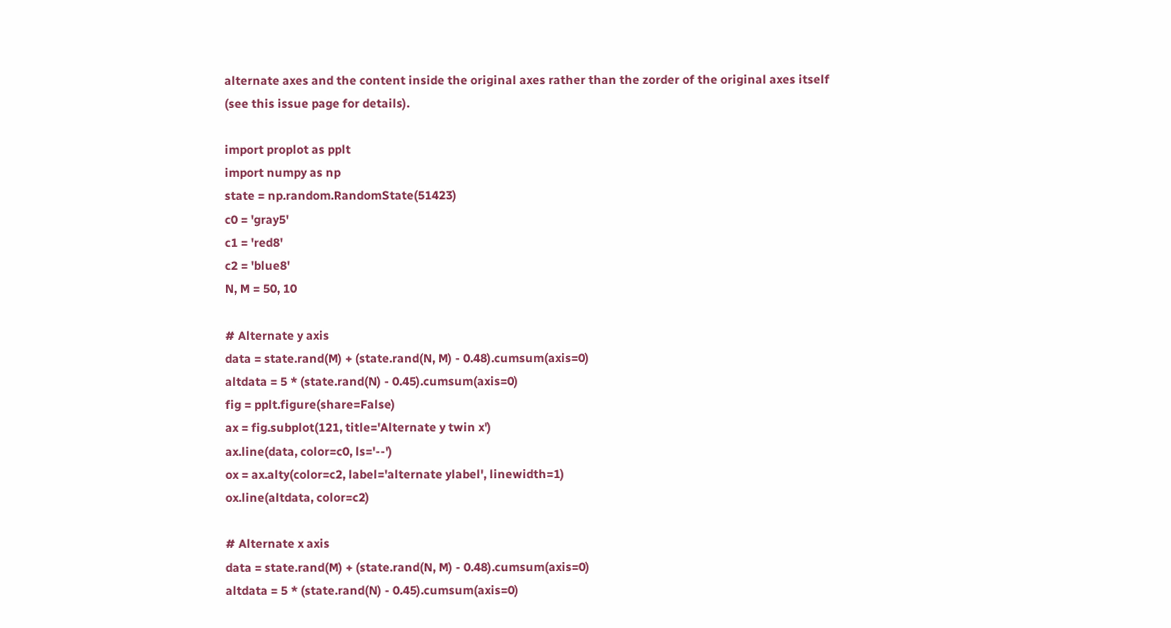alternate axes and the content inside the original axes rather than the zorder of the original axes itself (see this issue page for details).

import proplot as pplt
import numpy as np
state = np.random.RandomState(51423)
c0 = 'gray5'
c1 = 'red8'
c2 = 'blue8'
N, M = 50, 10

# Alternate y axis
data = state.rand(M) + (state.rand(N, M) - 0.48).cumsum(axis=0)
altdata = 5 * (state.rand(N) - 0.45).cumsum(axis=0)
fig = pplt.figure(share=False)
ax = fig.subplot(121, title='Alternate y twin x')
ax.line(data, color=c0, ls='--')
ox = ax.alty(color=c2, label='alternate ylabel', linewidth=1)
ox.line(altdata, color=c2)

# Alternate x axis
data = state.rand(M) + (state.rand(N, M) - 0.48).cumsum(axis=0)
altdata = 5 * (state.rand(N) - 0.45).cumsum(axis=0)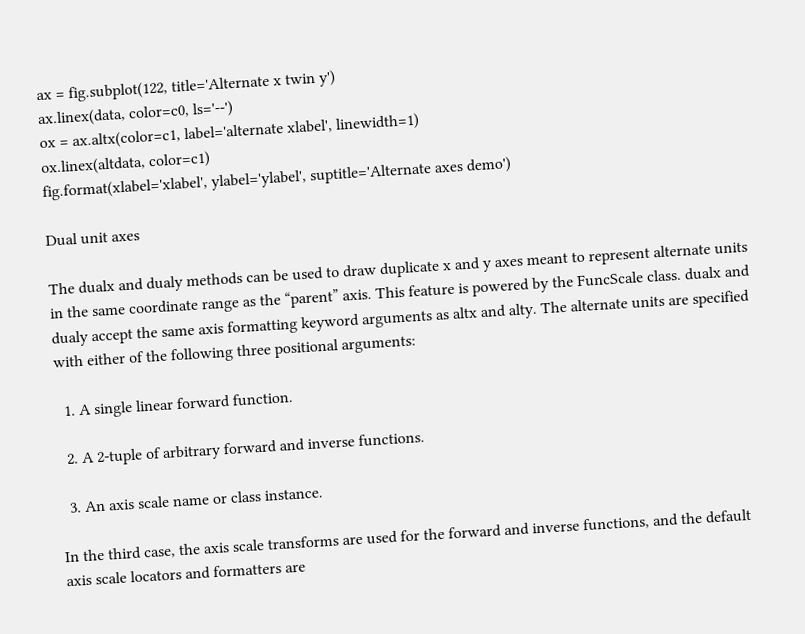ax = fig.subplot(122, title='Alternate x twin y')
ax.linex(data, color=c0, ls='--')
ox = ax.altx(color=c1, label='alternate xlabel', linewidth=1)
ox.linex(altdata, color=c1)
fig.format(xlabel='xlabel', ylabel='ylabel', suptitle='Alternate axes demo')

Dual unit axes

The dualx and dualy methods can be used to draw duplicate x and y axes meant to represent alternate units in the same coordinate range as the “parent” axis. This feature is powered by the FuncScale class. dualx and dualy accept the same axis formatting keyword arguments as altx and alty. The alternate units are specified with either of the following three positional arguments:

  1. A single linear forward function.

  2. A 2-tuple of arbitrary forward and inverse functions.

  3. An axis scale name or class instance.

In the third case, the axis scale transforms are used for the forward and inverse functions, and the default axis scale locators and formatters are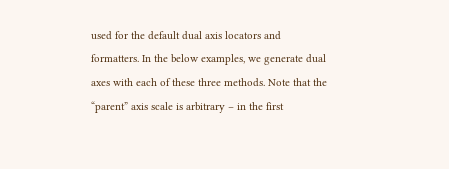used for the default dual axis locators and formatters. In the below examples, we generate dual axes with each of these three methods. Note that the “parent” axis scale is arbitrary – in the first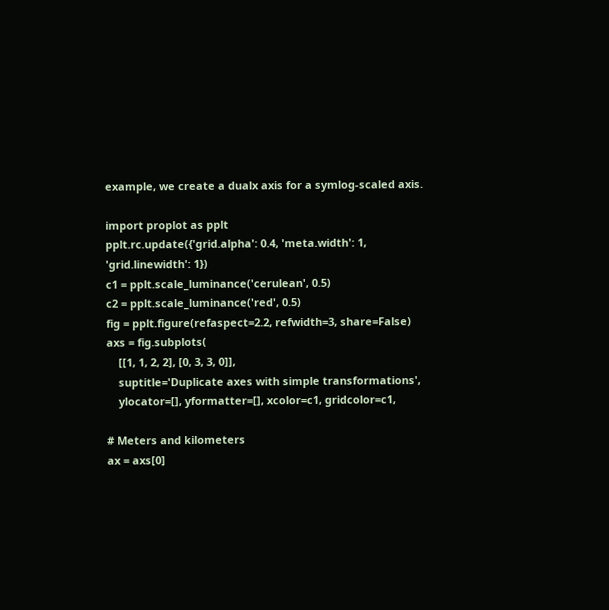example, we create a dualx axis for a symlog-scaled axis.

import proplot as pplt
pplt.rc.update({'grid.alpha': 0.4, 'meta.width': 1, 'grid.linewidth': 1})
c1 = pplt.scale_luminance('cerulean', 0.5)
c2 = pplt.scale_luminance('red', 0.5)
fig = pplt.figure(refaspect=2.2, refwidth=3, share=False)
axs = fig.subplots(
    [[1, 1, 2, 2], [0, 3, 3, 0]],
    suptitle='Duplicate axes with simple transformations',
    ylocator=[], yformatter=[], xcolor=c1, gridcolor=c1,

# Meters and kilometers
ax = axs[0]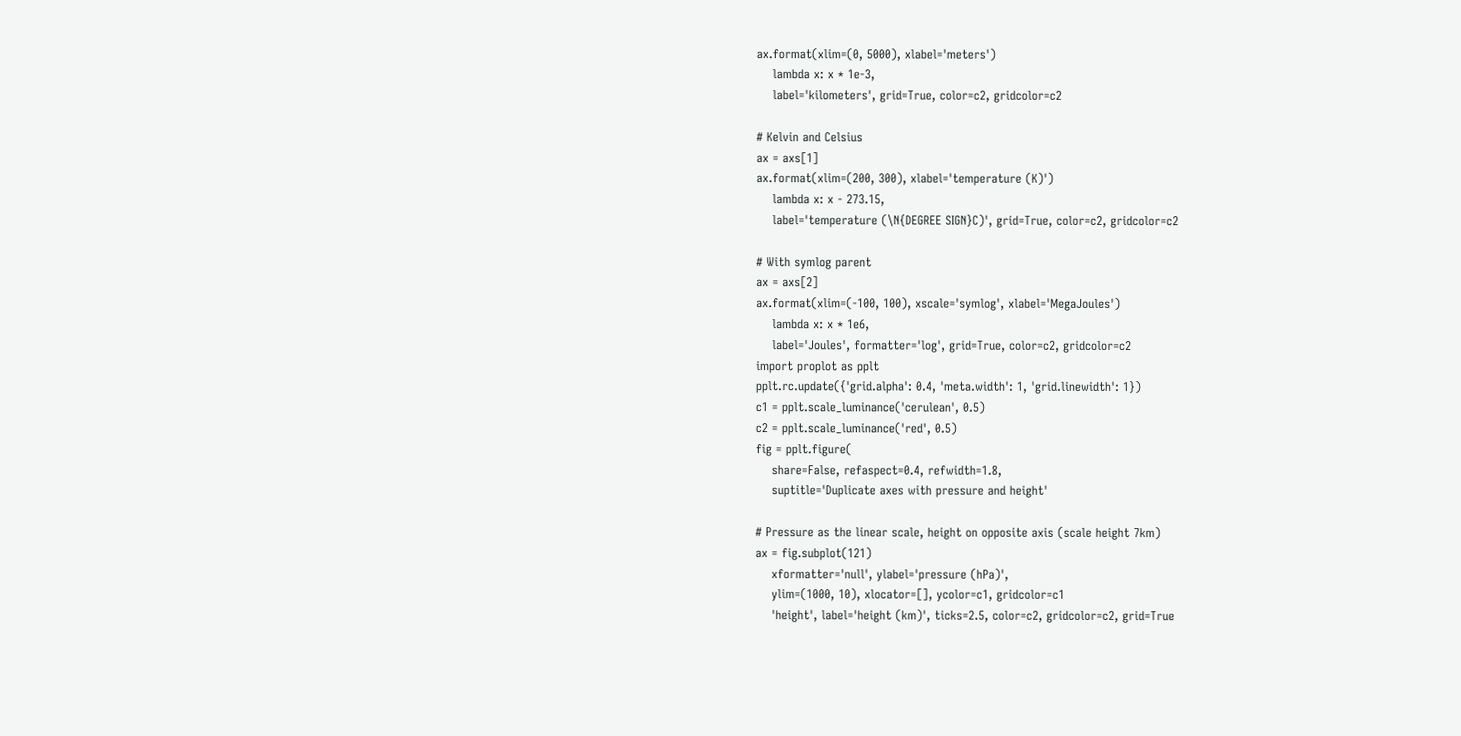ax.format(xlim=(0, 5000), xlabel='meters')
    lambda x: x * 1e-3,
    label='kilometers', grid=True, color=c2, gridcolor=c2

# Kelvin and Celsius
ax = axs[1]
ax.format(xlim=(200, 300), xlabel='temperature (K)')
    lambda x: x - 273.15,
    label='temperature (\N{DEGREE SIGN}C)', grid=True, color=c2, gridcolor=c2

# With symlog parent
ax = axs[2]
ax.format(xlim=(-100, 100), xscale='symlog', xlabel='MegaJoules')
    lambda x: x * 1e6,
    label='Joules', formatter='log', grid=True, color=c2, gridcolor=c2
import proplot as pplt
pplt.rc.update({'grid.alpha': 0.4, 'meta.width': 1, 'grid.linewidth': 1})
c1 = pplt.scale_luminance('cerulean', 0.5)
c2 = pplt.scale_luminance('red', 0.5)
fig = pplt.figure(
    share=False, refaspect=0.4, refwidth=1.8,
    suptitle='Duplicate axes with pressure and height'

# Pressure as the linear scale, height on opposite axis (scale height 7km)
ax = fig.subplot(121)
    xformatter='null', ylabel='pressure (hPa)',
    ylim=(1000, 10), xlocator=[], ycolor=c1, gridcolor=c1
    'height', label='height (km)', ticks=2.5, color=c2, gridcolor=c2, grid=True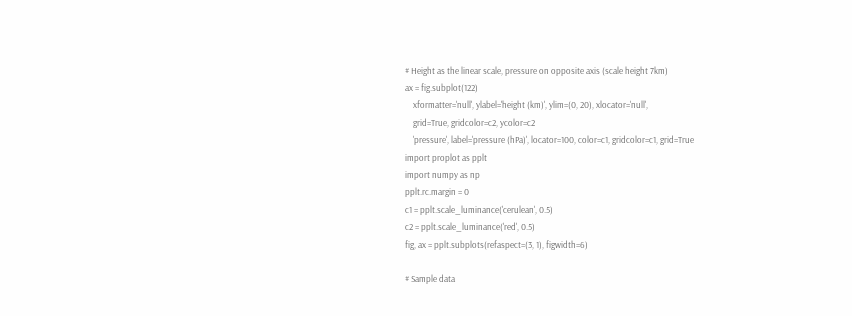# Height as the linear scale, pressure on opposite axis (scale height 7km)
ax = fig.subplot(122)
    xformatter='null', ylabel='height (km)', ylim=(0, 20), xlocator='null',
    grid=True, gridcolor=c2, ycolor=c2
    'pressure', label='pressure (hPa)', locator=100, color=c1, gridcolor=c1, grid=True
import proplot as pplt
import numpy as np
pplt.rc.margin = 0
c1 = pplt.scale_luminance('cerulean', 0.5)
c2 = pplt.scale_luminance('red', 0.5)
fig, ax = pplt.subplots(refaspect=(3, 1), figwidth=6)

# Sample data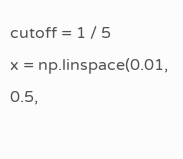cutoff = 1 / 5
x = np.linspace(0.01, 0.5,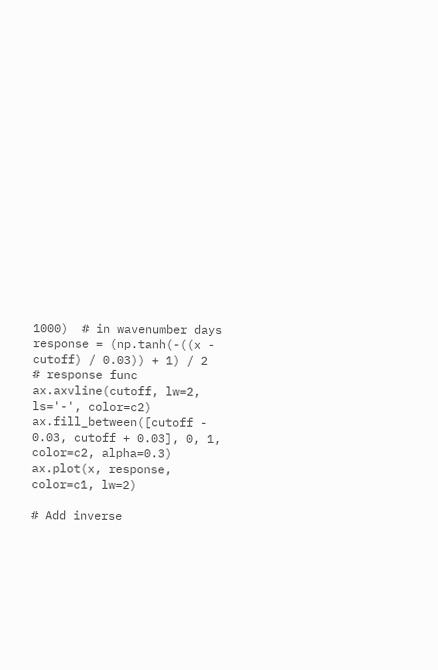1000)  # in wavenumber days
response = (np.tanh(-((x - cutoff) / 0.03)) + 1) / 2  # response func
ax.axvline(cutoff, lw=2, ls='-', color=c2)
ax.fill_between([cutoff - 0.03, cutoff + 0.03], 0, 1, color=c2, alpha=0.3)
ax.plot(x, response, color=c1, lw=2)

# Add inverse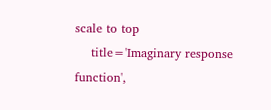scale to top
    title='Imaginary response function',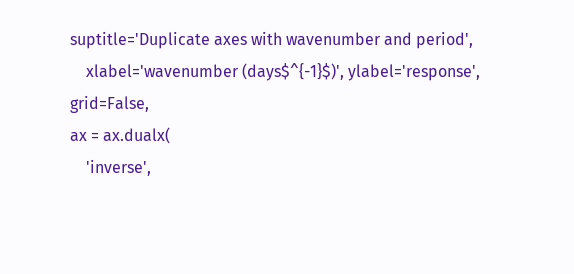suptitle='Duplicate axes with wavenumber and period',
    xlabel='wavenumber (days$^{-1}$)', ylabel='response', grid=False,
ax = ax.dualx(
    'inverse',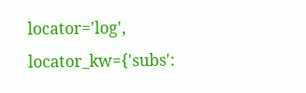locator='log', locator_kw={'subs':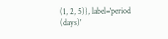(1, 2, 5)}, label='period (days)'